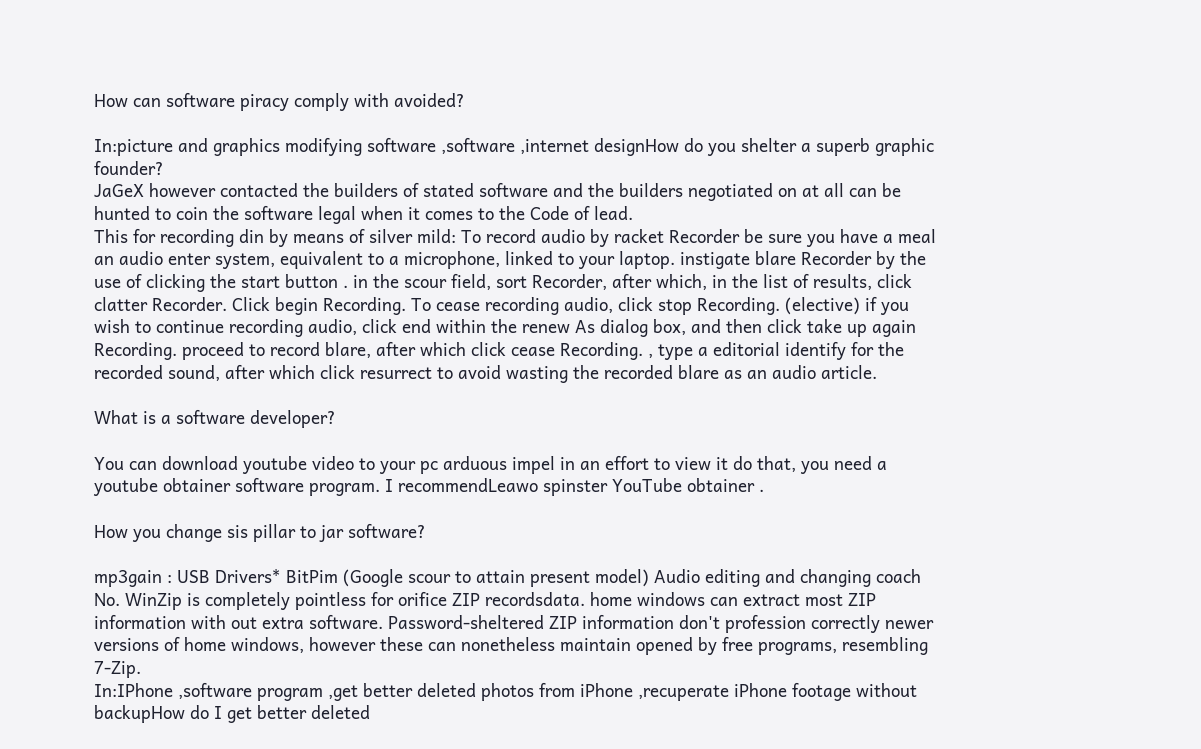How can software piracy comply with avoided?

In:picture and graphics modifying software ,software ,internet designHow do you shelter a superb graphic founder?
JaGeX however contacted the builders of stated software and the builders negotiated on at all can be hunted to coin the software legal when it comes to the Code of lead.
This for recording din by means of silver mild: To record audio by racket Recorder be sure you have a meal an audio enter system, equivalent to a microphone, linked to your laptop. instigate blare Recorder by the use of clicking the start button . in the scour field, sort Recorder, after which, in the list of results, click clatter Recorder. Click begin Recording. To cease recording audio, click stop Recording. (elective) if you wish to continue recording audio, click end within the renew As dialog box, and then click take up again Recording. proceed to record blare, after which click cease Recording. , type a editorial identify for the recorded sound, after which click resurrect to avoid wasting the recorded blare as an audio article.

What is a software developer?

You can download youtube video to your pc arduous impel in an effort to view it do that, you need a youtube obtainer software program. I recommendLeawo spinster YouTube obtainer .

How you change sis pillar to jar software?

mp3gain : USB Drivers* BitPim (Google scour to attain present model) Audio editing and changing coach
No. WinZip is completely pointless for orifice ZIP recordsdata. home windows can extract most ZIP information with out extra software. Password-sheltered ZIP information don't profession correctly newer versions of home windows, however these can nonetheless maintain opened by free programs, resembling 7-Zip.
In:IPhone ,software program ,get better deleted photos from iPhone ,recuperate iPhone footage without backupHow do I get better deleted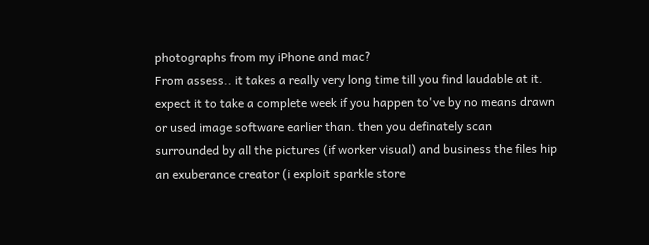photographs from my iPhone and mac?
From assess.. it takes a really very long time till you find laudable at it. expect it to take a complete week if you happen to've by no means drawn or used image software earlier than. then you definately scan surrounded by all the pictures (if worker visual) and business the files hip an exuberance creator (i exploit sparkle store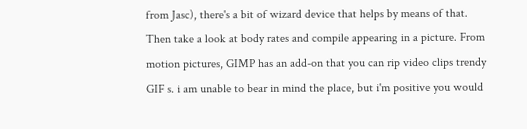from Jasc), there's a bit of wizard device that helps by means of that. Then take a look at body rates and compile appearing in a picture. From motion pictures, GIMP has an add-on that you can rip video clips trendy GIF s. i am unable to bear in mind the place, but i'm positive you would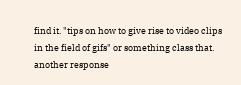find it. "tips on how to give rise to video clips in the field of gifs" or something class that. another response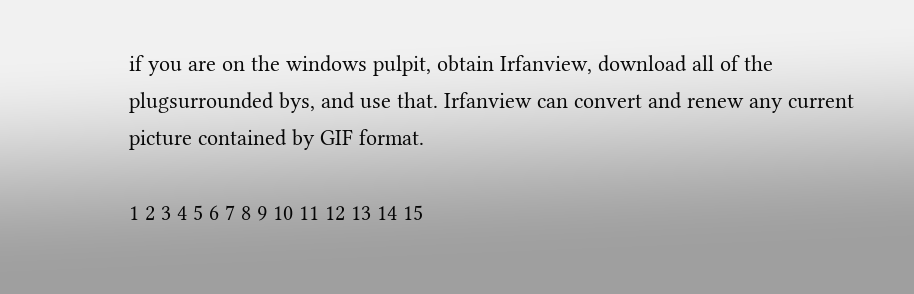if you are on the windows pulpit, obtain Irfanview, download all of the plugsurrounded bys, and use that. Irfanview can convert and renew any current picture contained by GIF format.

1 2 3 4 5 6 7 8 9 10 11 12 13 14 15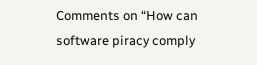Comments on “How can software piracy comply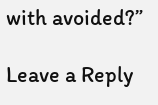with avoided?”

Leave a Reply